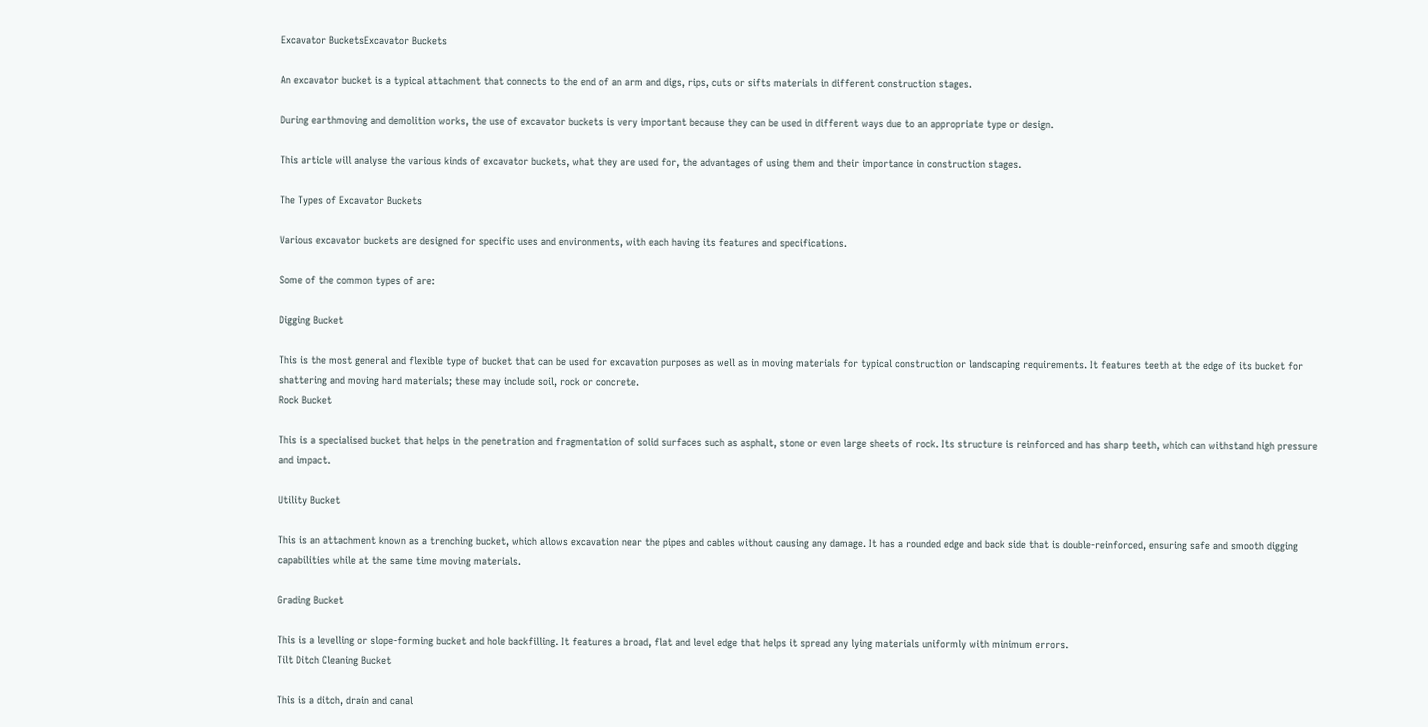Excavator BucketsExcavator Buckets

An excavator bucket is a typical attachment that connects to the end of an arm and digs, rips, cuts or sifts materials in different construction stages.

During earthmoving and demolition works, the use of excavator buckets is very important because they can be used in different ways due to an appropriate type or design.

This article will analyse the various kinds of excavator buckets, what they are used for, the advantages of using them and their importance in construction stages.

The Types of Excavator Buckets

Various excavator buckets are designed for specific uses and environments, with each having its features and specifications.

Some of the common types of are:

Digging Bucket

This is the most general and flexible type of bucket that can be used for excavation purposes as well as in moving materials for typical construction or landscaping requirements. It features teeth at the edge of its bucket for shattering and moving hard materials; these may include soil, rock or concrete.
Rock Bucket

This is a specialised bucket that helps in the penetration and fragmentation of solid surfaces such as asphalt, stone or even large sheets of rock. Its structure is reinforced and has sharp teeth, which can withstand high pressure and impact.

Utility Bucket

This is an attachment known as a trenching bucket, which allows excavation near the pipes and cables without causing any damage. It has a rounded edge and back side that is double-reinforced, ensuring safe and smooth digging capabilities while at the same time moving materials.

Grading Bucket

This is a levelling or slope-forming bucket and hole backfilling. It features a broad, flat and level edge that helps it spread any lying materials uniformly with minimum errors.
Tilt Ditch Cleaning Bucket

This is a ditch, drain and canal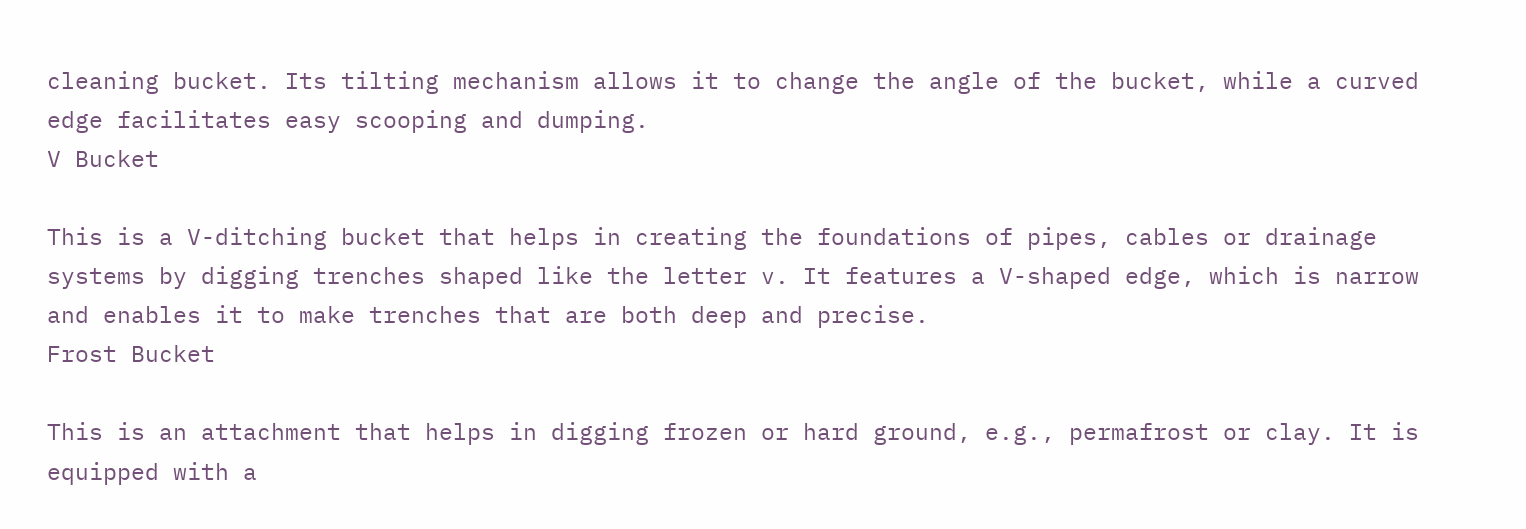cleaning bucket. Its tilting mechanism allows it to change the angle of the bucket, while a curved edge facilitates easy scooping and dumping.
V Bucket

This is a V-ditching bucket that helps in creating the foundations of pipes, cables or drainage systems by digging trenches shaped like the letter v. It features a V-shaped edge, which is narrow and enables it to make trenches that are both deep and precise.
Frost Bucket

This is an attachment that helps in digging frozen or hard ground, e.g., permafrost or clay. It is equipped with a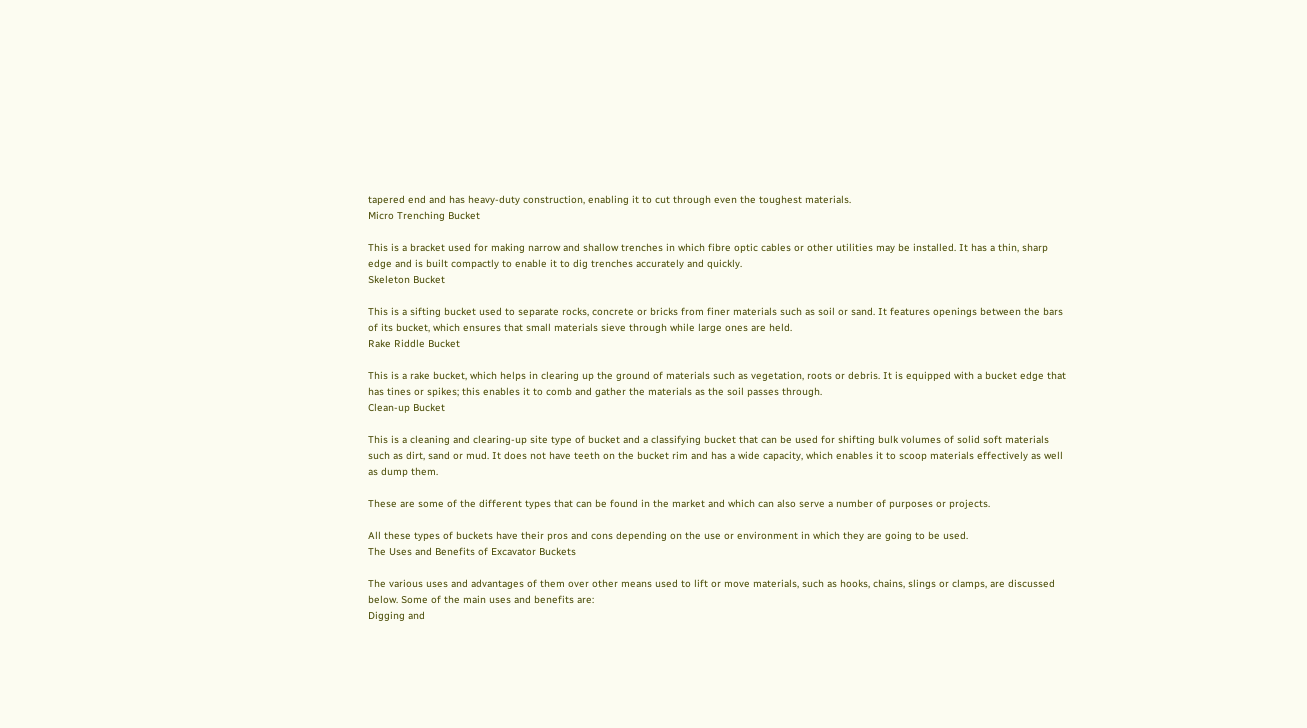tapered end and has heavy-duty construction, enabling it to cut through even the toughest materials.
Micro Trenching Bucket

This is a bracket used for making narrow and shallow trenches in which fibre optic cables or other utilities may be installed. It has a thin, sharp edge and is built compactly to enable it to dig trenches accurately and quickly.
Skeleton Bucket

This is a sifting bucket used to separate rocks, concrete or bricks from finer materials such as soil or sand. It features openings between the bars of its bucket, which ensures that small materials sieve through while large ones are held.
Rake Riddle Bucket

This is a rake bucket, which helps in clearing up the ground of materials such as vegetation, roots or debris. It is equipped with a bucket edge that has tines or spikes; this enables it to comb and gather the materials as the soil passes through.
Clean-up Bucket

This is a cleaning and clearing-up site type of bucket and a classifying bucket that can be used for shifting bulk volumes of solid soft materials such as dirt, sand or mud. It does not have teeth on the bucket rim and has a wide capacity, which enables it to scoop materials effectively as well as dump them.

These are some of the different types that can be found in the market and which can also serve a number of purposes or projects.

All these types of buckets have their pros and cons depending on the use or environment in which they are going to be used.
The Uses and Benefits of Excavator Buckets

The various uses and advantages of them over other means used to lift or move materials, such as hooks, chains, slings or clamps, are discussed below. Some of the main uses and benefits are:
Digging and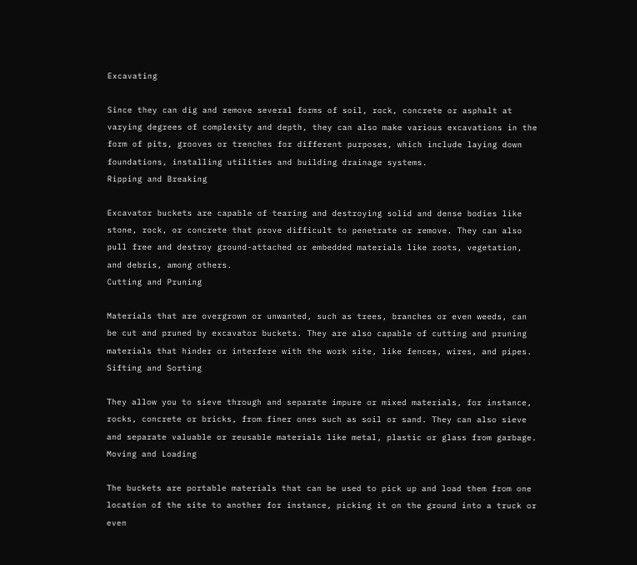Excavating

Since they can dig and remove several forms of soil, rock, concrete or asphalt at varying degrees of complexity and depth, they can also make various excavations in the form of pits, grooves or trenches for different purposes, which include laying down foundations, installing utilities and building drainage systems.
Ripping and Breaking

Excavator buckets are capable of tearing and destroying solid and dense bodies like stone, rock, or concrete that prove difficult to penetrate or remove. They can also pull free and destroy ground-attached or embedded materials like roots, vegetation, and debris, among others.
Cutting and Pruning

Materials that are overgrown or unwanted, such as trees, branches or even weeds, can be cut and pruned by excavator buckets. They are also capable of cutting and pruning materials that hinder or interfere with the work site, like fences, wires, and pipes.
Sifting and Sorting

They allow you to sieve through and separate impure or mixed materials, for instance, rocks, concrete or bricks, from finer ones such as soil or sand. They can also sieve and separate valuable or reusable materials like metal, plastic or glass from garbage.
Moving and Loading

The buckets are portable materials that can be used to pick up and load them from one location of the site to another for instance, picking it on the ground into a truck or even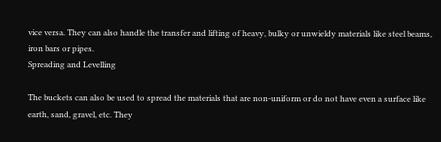vice versa. They can also handle the transfer and lifting of heavy, bulky or unwieldy materials like steel beams, iron bars or pipes.
Spreading and Levelling

The buckets can also be used to spread the materials that are non-uniform or do not have even a surface like earth, sand, gravel, etc. They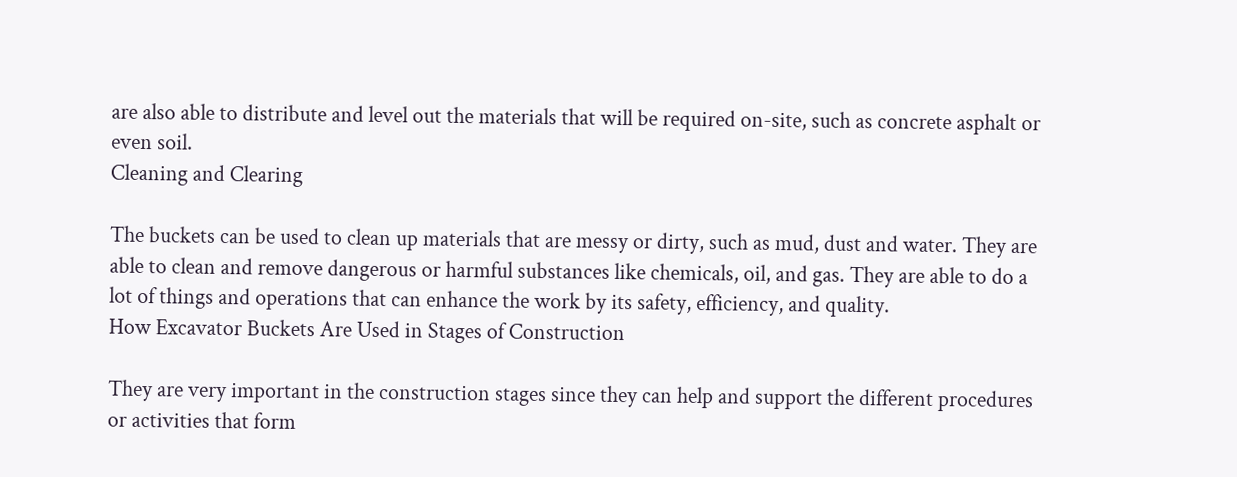are also able to distribute and level out the materials that will be required on-site, such as concrete asphalt or even soil.
Cleaning and Clearing

The buckets can be used to clean up materials that are messy or dirty, such as mud, dust and water. They are able to clean and remove dangerous or harmful substances like chemicals, oil, and gas. They are able to do a lot of things and operations that can enhance the work by its safety, efficiency, and quality.
How Excavator Buckets Are Used in Stages of Construction

They are very important in the construction stages since they can help and support the different procedures or activities that form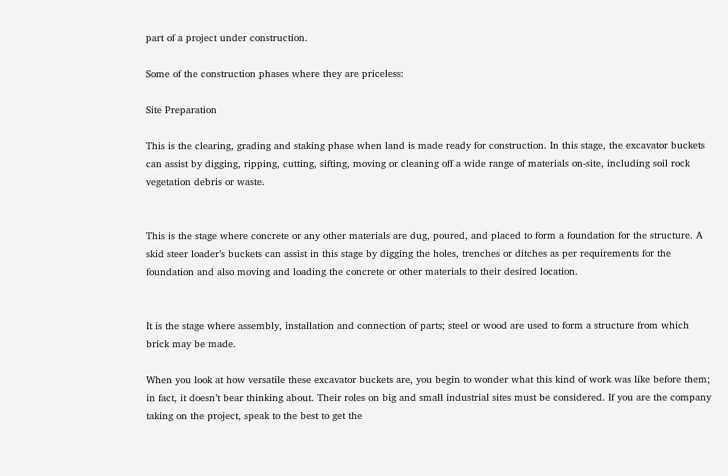part of a project under construction.

Some of the construction phases where they are priceless:

Site Preparation

This is the clearing, grading and staking phase when land is made ready for construction. In this stage, the excavator buckets can assist by digging, ripping, cutting, sifting, moving or cleaning off a wide range of materials on-site, including soil rock vegetation debris or waste.


This is the stage where concrete or any other materials are dug, poured, and placed to form a foundation for the structure. A skid steer loader’s buckets can assist in this stage by digging the holes, trenches or ditches as per requirements for the foundation and also moving and loading the concrete or other materials to their desired location.


It is the stage where assembly, installation and connection of parts; steel or wood are used to form a structure from which brick may be made.

When you look at how versatile these excavator buckets are, you begin to wonder what this kind of work was like before them; in fact, it doesn’t bear thinking about. Their roles on big and small industrial sites must be considered. If you are the company taking on the project, speak to the best to get the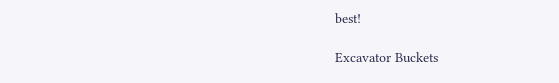best!

Excavator Buckets